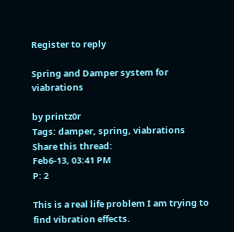Register to reply

Spring and Damper system for viabrations

by printz0r
Tags: damper, spring, viabrations
Share this thread:
Feb6-13, 03:41 PM
P: 2

This is a real life problem I am trying to find vibration effects.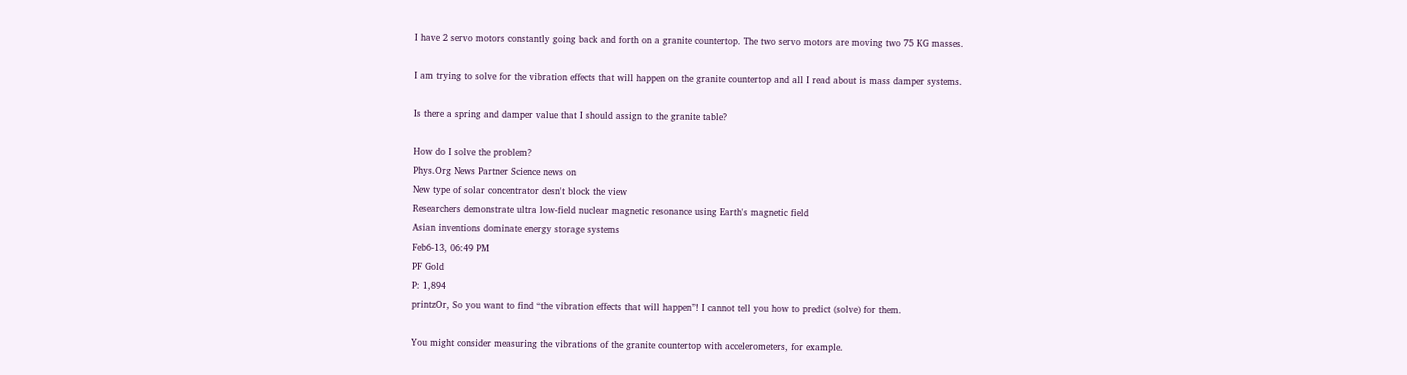I have 2 servo motors constantly going back and forth on a granite countertop. The two servo motors are moving two 75 KG masses.

I am trying to solve for the vibration effects that will happen on the granite countertop and all I read about is mass damper systems.

Is there a spring and damper value that I should assign to the granite table?

How do I solve the problem?
Phys.Org News Partner Science news on
New type of solar concentrator desn't block the view
Researchers demonstrate ultra low-field nuclear magnetic resonance using Earth's magnetic field
Asian inventions dominate energy storage systems
Feb6-13, 06:49 PM
PF Gold
P: 1,894
printzOr, So you want to find “the vibration effects that will happen”! I cannot tell you how to predict (solve) for them.

You might consider measuring the vibrations of the granite countertop with accelerometers, for example.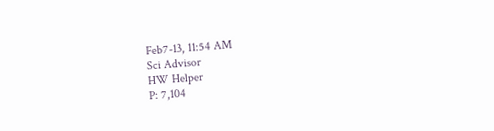Feb7-13, 11:54 AM
Sci Advisor
HW Helper
P: 7,104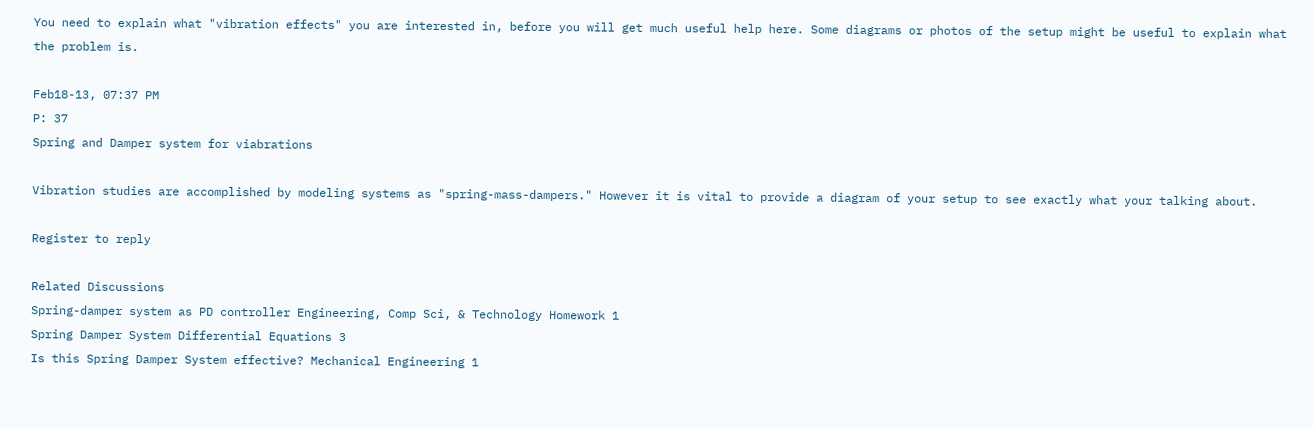You need to explain what "vibration effects" you are interested in, before you will get much useful help here. Some diagrams or photos of the setup might be useful to explain what the problem is.

Feb18-13, 07:37 PM
P: 37
Spring and Damper system for viabrations

Vibration studies are accomplished by modeling systems as "spring-mass-dampers." However it is vital to provide a diagram of your setup to see exactly what your talking about.

Register to reply

Related Discussions
Spring-damper system as PD controller Engineering, Comp Sci, & Technology Homework 1
Spring Damper System Differential Equations 3
Is this Spring Damper System effective? Mechanical Engineering 1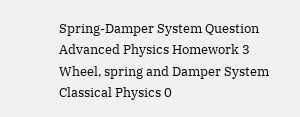Spring-Damper System Question Advanced Physics Homework 3
Wheel, spring and Damper System Classical Physics 0